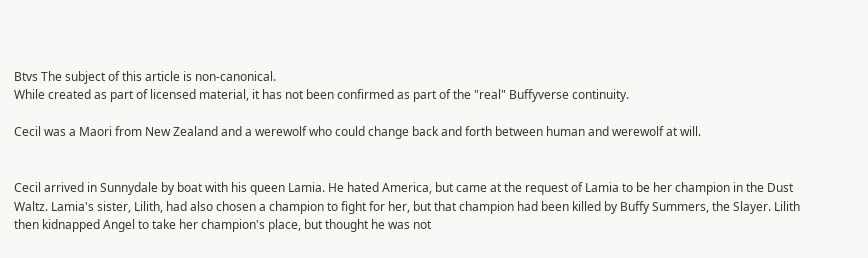Btvs The subject of this article is non-canonical.
While created as part of licensed material, it has not been confirmed as part of the "real" Buffyverse continuity.

Cecil was a Maori from New Zealand and a werewolf who could change back and forth between human and werewolf at will.


Cecil arrived in Sunnydale by boat with his queen Lamia. He hated America, but came at the request of Lamia to be her champion in the Dust Waltz. Lamia's sister, Lilith, had also chosen a champion to fight for her, but that champion had been killed by Buffy Summers, the Slayer. Lilith then kidnapped Angel to take her champion's place, but thought he was not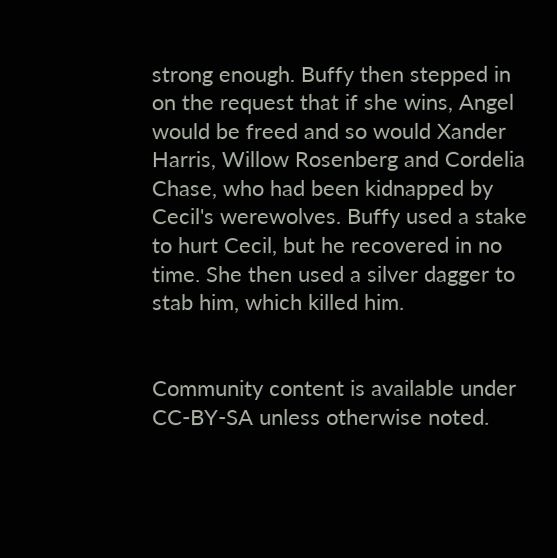strong enough. Buffy then stepped in on the request that if she wins, Angel would be freed and so would Xander Harris, Willow Rosenberg and Cordelia Chase, who had been kidnapped by Cecil's werewolves. Buffy used a stake to hurt Cecil, but he recovered in no time. She then used a silver dagger to stab him, which killed him.


Community content is available under CC-BY-SA unless otherwise noted.